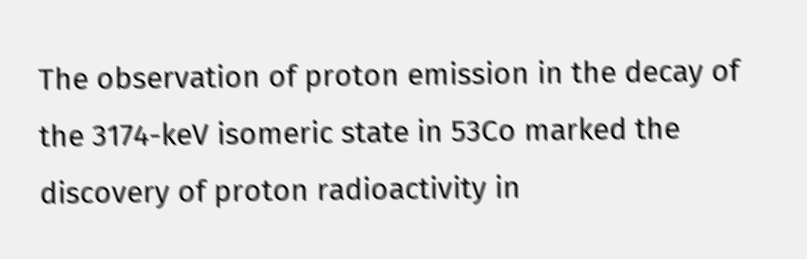The observation of proton emission in the decay of the 3174-keV isomeric state in 53Co marked the discovery of proton radioactivity in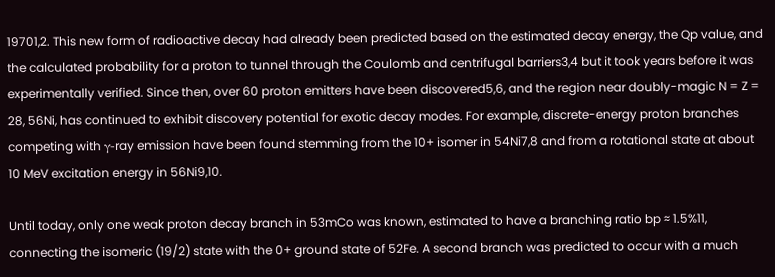19701,2. This new form of radioactive decay had already been predicted based on the estimated decay energy, the Qp value, and the calculated probability for a proton to tunnel through the Coulomb and centrifugal barriers3,4 but it took years before it was experimentally verified. Since then, over 60 proton emitters have been discovered5,6, and the region near doubly-magic N = Z = 28, 56Ni, has continued to exhibit discovery potential for exotic decay modes. For example, discrete-energy proton branches competing with γ-ray emission have been found stemming from the 10+ isomer in 54Ni7,8 and from a rotational state at about 10 MeV excitation energy in 56Ni9,10.

Until today, only one weak proton decay branch in 53mCo was known, estimated to have a branching ratio bp ≈ 1.5%11, connecting the isomeric (19/2) state with the 0+ ground state of 52Fe. A second branch was predicted to occur with a much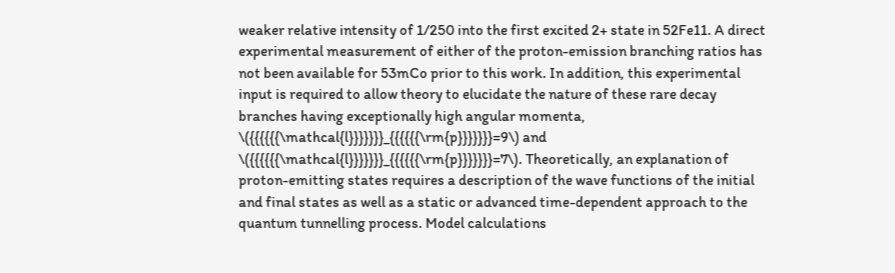weaker relative intensity of 1/250 into the first excited 2+ state in 52Fe11. A direct experimental measurement of either of the proton-emission branching ratios has not been available for 53mCo prior to this work. In addition, this experimental input is required to allow theory to elucidate the nature of these rare decay branches having exceptionally high angular momenta, \({{{{{{\mathcal{l}}}}}}}_{{{{{{\rm{p}}}}}}}=9\) and \({{{{{{\mathcal{l}}}}}}}_{{{{{{\rm{p}}}}}}}=7\). Theoretically, an explanation of proton-emitting states requires a description of the wave functions of the initial and final states as well as a static or advanced time-dependent approach to the quantum tunnelling process. Model calculations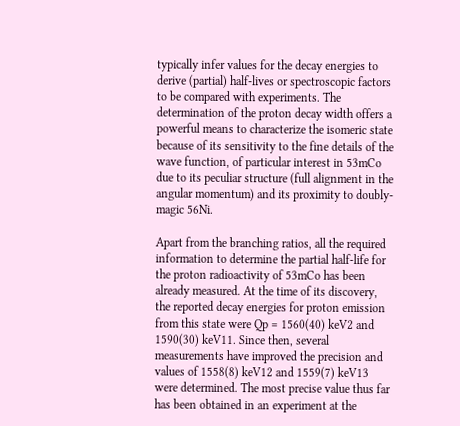typically infer values for the decay energies to derive (partial) half-lives or spectroscopic factors to be compared with experiments. The determination of the proton decay width offers a powerful means to characterize the isomeric state because of its sensitivity to the fine details of the wave function, of particular interest in 53mCo due to its peculiar structure (full alignment in the angular momentum) and its proximity to doubly-magic 56Ni.

Apart from the branching ratios, all the required information to determine the partial half-life for the proton radioactivity of 53mCo has been already measured. At the time of its discovery, the reported decay energies for proton emission from this state were Qp = 1560(40) keV2 and 1590(30) keV11. Since then, several measurements have improved the precision and values of 1558(8) keV12 and 1559(7) keV13 were determined. The most precise value thus far has been obtained in an experiment at the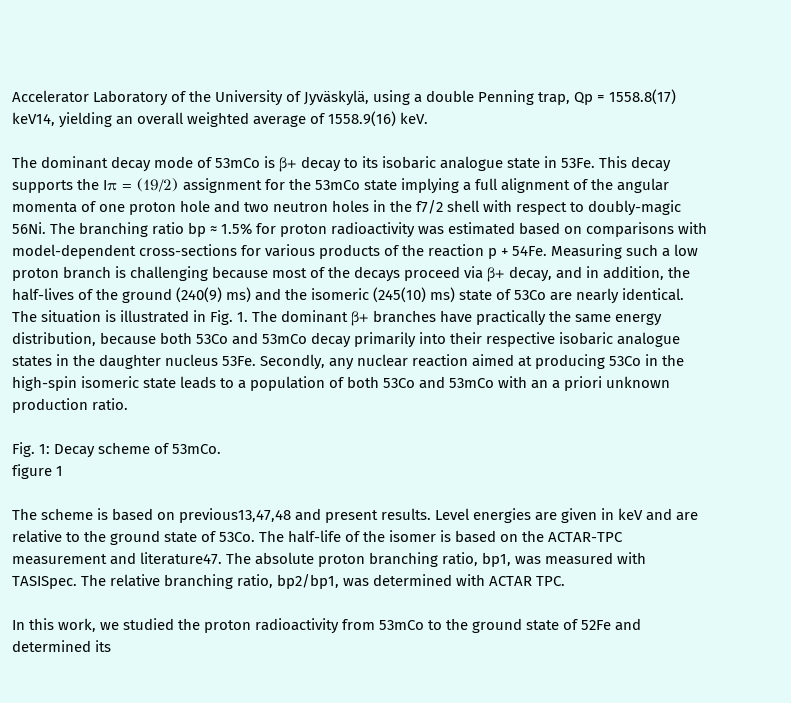Accelerator Laboratory of the University of Jyväskylä, using a double Penning trap, Qp = 1558.8(17) keV14, yielding an overall weighted average of 1558.9(16) keV.

The dominant decay mode of 53mCo is β+ decay to its isobaric analogue state in 53Fe. This decay supports the Iπ = (19/2) assignment for the 53mCo state implying a full alignment of the angular momenta of one proton hole and two neutron holes in the f7/2 shell with respect to doubly-magic 56Ni. The branching ratio bp ≈ 1.5% for proton radioactivity was estimated based on comparisons with model-dependent cross-sections for various products of the reaction p + 54Fe. Measuring such a low proton branch is challenging because most of the decays proceed via β+ decay, and in addition, the half-lives of the ground (240(9) ms) and the isomeric (245(10) ms) state of 53Co are nearly identical. The situation is illustrated in Fig. 1. The dominant β+ branches have practically the same energy distribution, because both 53Co and 53mCo decay primarily into their respective isobaric analogue states in the daughter nucleus 53Fe. Secondly, any nuclear reaction aimed at producing 53Co in the high-spin isomeric state leads to a population of both 53Co and 53mCo with an a priori unknown production ratio.

Fig. 1: Decay scheme of 53mCo.
figure 1

The scheme is based on previous13,47,48 and present results. Level energies are given in keV and are relative to the ground state of 53Co. The half-life of the isomer is based on the ACTAR-TPC measurement and literature47. The absolute proton branching ratio, bp1, was measured with TASISpec. The relative branching ratio, bp2/bp1, was determined with ACTAR TPC.

In this work, we studied the proton radioactivity from 53mCo to the ground state of 52Fe and determined its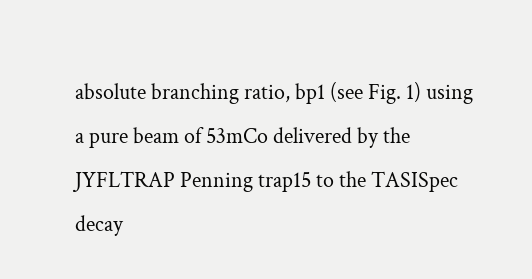absolute branching ratio, bp1 (see Fig. 1) using a pure beam of 53mCo delivered by the JYFLTRAP Penning trap15 to the TASISpec decay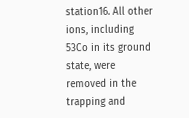station16. All other ions, including 53Co in its ground state, were removed in the trapping and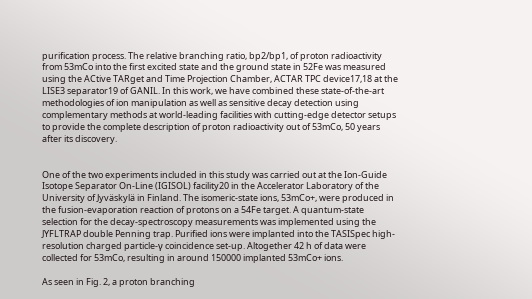purification process. The relative branching ratio, bp2/bp1, of proton radioactivity from 53mCo into the first excited state and the ground state in 52Fe was measured using the ACtive TARget and Time Projection Chamber, ACTAR TPC device17,18 at the LISE3 separator19 of GANIL. In this work, we have combined these state-of-the-art methodologies of ion manipulation as well as sensitive decay detection using complementary methods at world-leading facilities with cutting-edge detector setups to provide the complete description of proton radioactivity out of 53mCo, 50 years after its discovery.


One of the two experiments included in this study was carried out at the Ion-Guide Isotope Separator On-Line (IGISOL) facility20 in the Accelerator Laboratory of the University of Jyväskylä in Finland. The isomeric-state ions, 53mCo+, were produced in the fusion-evaporation reaction of protons on a 54Fe target. A quantum-state selection for the decay-spectroscopy measurements was implemented using the JYFLTRAP double Penning trap. Purified ions were implanted into the TASISpec high-resolution charged particle-γ coincidence set-up. Altogether 42 h of data were collected for 53mCo, resulting in around 150000 implanted 53mCo+ ions.

As seen in Fig. 2, a proton branching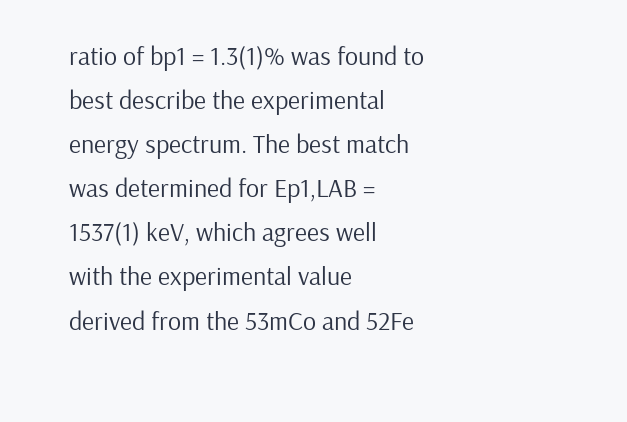ratio of bp1 = 1.3(1)% was found to best describe the experimental energy spectrum. The best match was determined for Ep1,LAB = 1537(1) keV, which agrees well with the experimental value derived from the 53mCo and 52Fe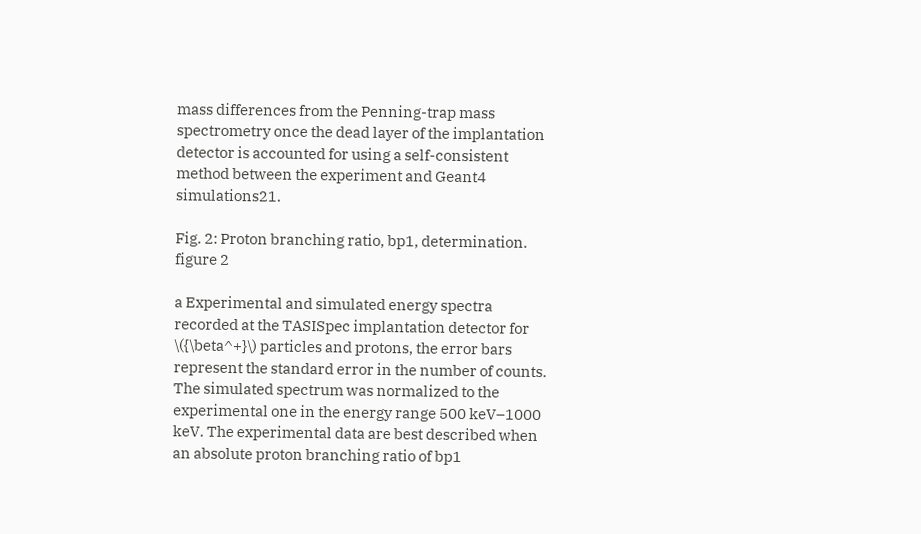mass differences from the Penning-trap mass spectrometry once the dead layer of the implantation detector is accounted for using a self-consistent method between the experiment and Geant4 simulations21.

Fig. 2: Proton branching ratio, bp1, determination.
figure 2

a Experimental and simulated energy spectra recorded at the TASISpec implantation detector for \({\beta^+}\) particles and protons, the error bars represent the standard error in the number of counts. The simulated spectrum was normalized to the experimental one in the energy range 500 keV–1000 keV. The experimental data are best described when an absolute proton branching ratio of bp1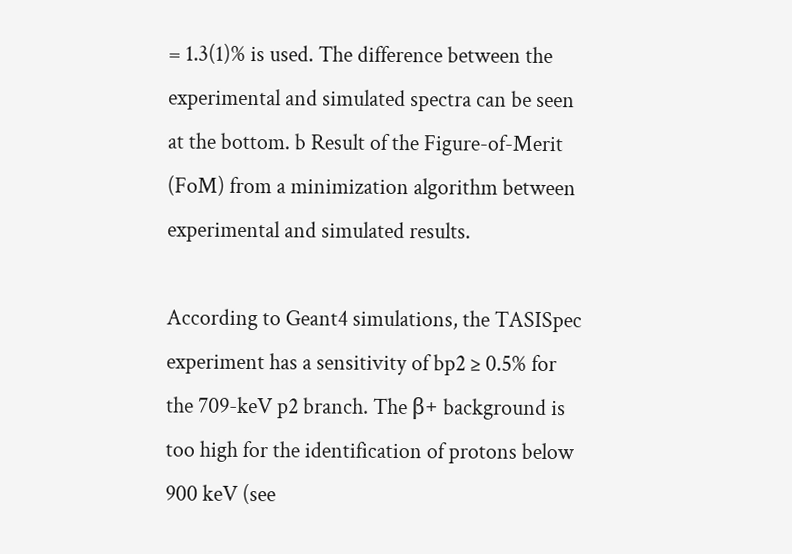= 1.3(1)% is used. The difference between the experimental and simulated spectra can be seen at the bottom. b Result of the Figure-of-Merit (FoM) from a minimization algorithm between experimental and simulated results.

According to Geant4 simulations, the TASISpec experiment has a sensitivity of bp2 ≥ 0.5% for the 709-keV p2 branch. The β+ background is too high for the identification of protons below 900 keV (see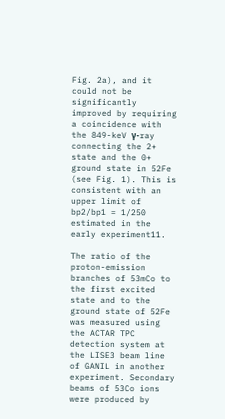Fig. 2a), and it could not be significantly improved by requiring a coincidence with the 849-keV γ-ray connecting the 2+ state and the 0+ ground state in 52Fe (see Fig. 1). This is consistent with an upper limit of bp2/bp1 = 1/250 estimated in the early experiment11.

The ratio of the proton-emission branches of 53mCo to the first excited state and to the ground state of 52Fe was measured using the ACTAR TPC detection system at the LISE3 beam line of GANIL in another experiment. Secondary beams of 53Co ions were produced by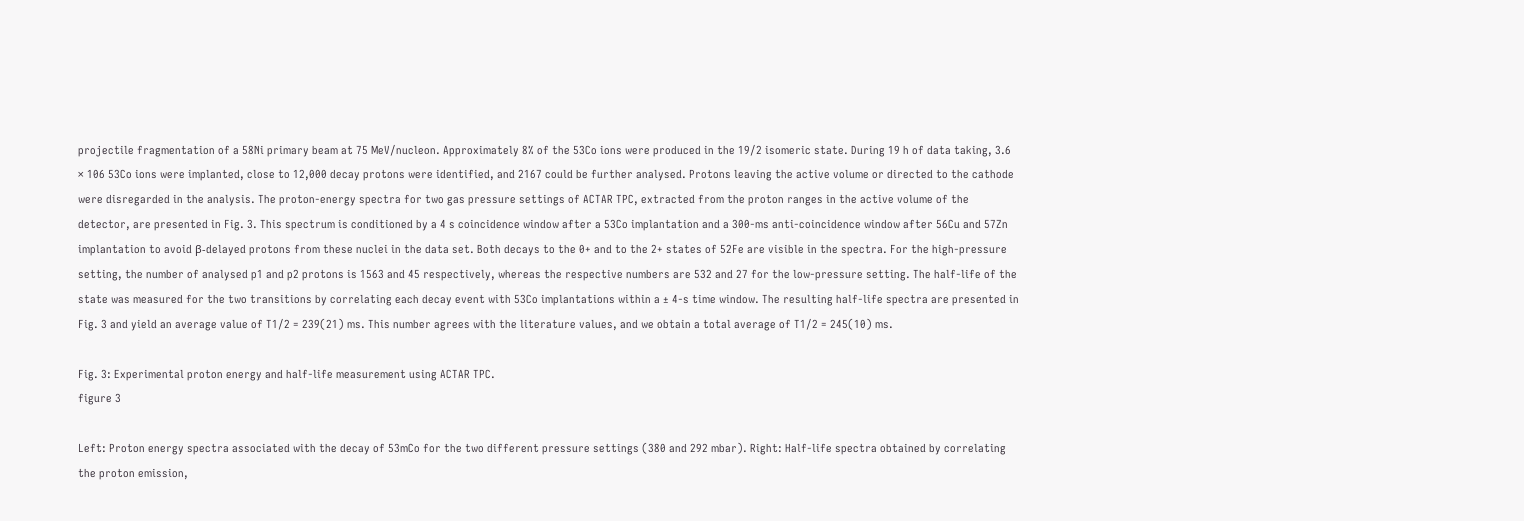projectile fragmentation of a 58Ni primary beam at 75 MeV/nucleon. Approximately 8% of the 53Co ions were produced in the 19/2 isomeric state. During 19 h of data taking, 3.6 × 106 53Co ions were implanted, close to 12,000 decay protons were identified, and 2167 could be further analysed. Protons leaving the active volume or directed to the cathode were disregarded in the analysis. The proton-energy spectra for two gas pressure settings of ACTAR TPC, extracted from the proton ranges in the active volume of the detector, are presented in Fig. 3. This spectrum is conditioned by a 4 s coincidence window after a 53Co implantation and a 300-ms anti-coincidence window after 56Cu and 57Zn implantation to avoid β-delayed protons from these nuclei in the data set. Both decays to the 0+ and to the 2+ states of 52Fe are visible in the spectra. For the high-pressure setting, the number of analysed p1 and p2 protons is 1563 and 45 respectively, whereas the respective numbers are 532 and 27 for the low-pressure setting. The half-life of the state was measured for the two transitions by correlating each decay event with 53Co implantations within a ± 4-s time window. The resulting half-life spectra are presented in Fig. 3 and yield an average value of T1/2 = 239(21) ms. This number agrees with the literature values, and we obtain a total average of T1/2 = 245(10) ms.

Fig. 3: Experimental proton energy and half-life measurement using ACTAR TPC.
figure 3

Left: Proton energy spectra associated with the decay of 53mCo for the two different pressure settings (380 and 292 mbar). Right: Half-life spectra obtained by correlating the proton emission,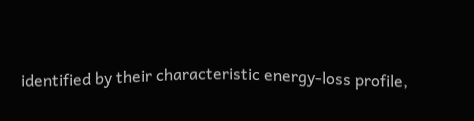identified by their characteristic energy-loss profile,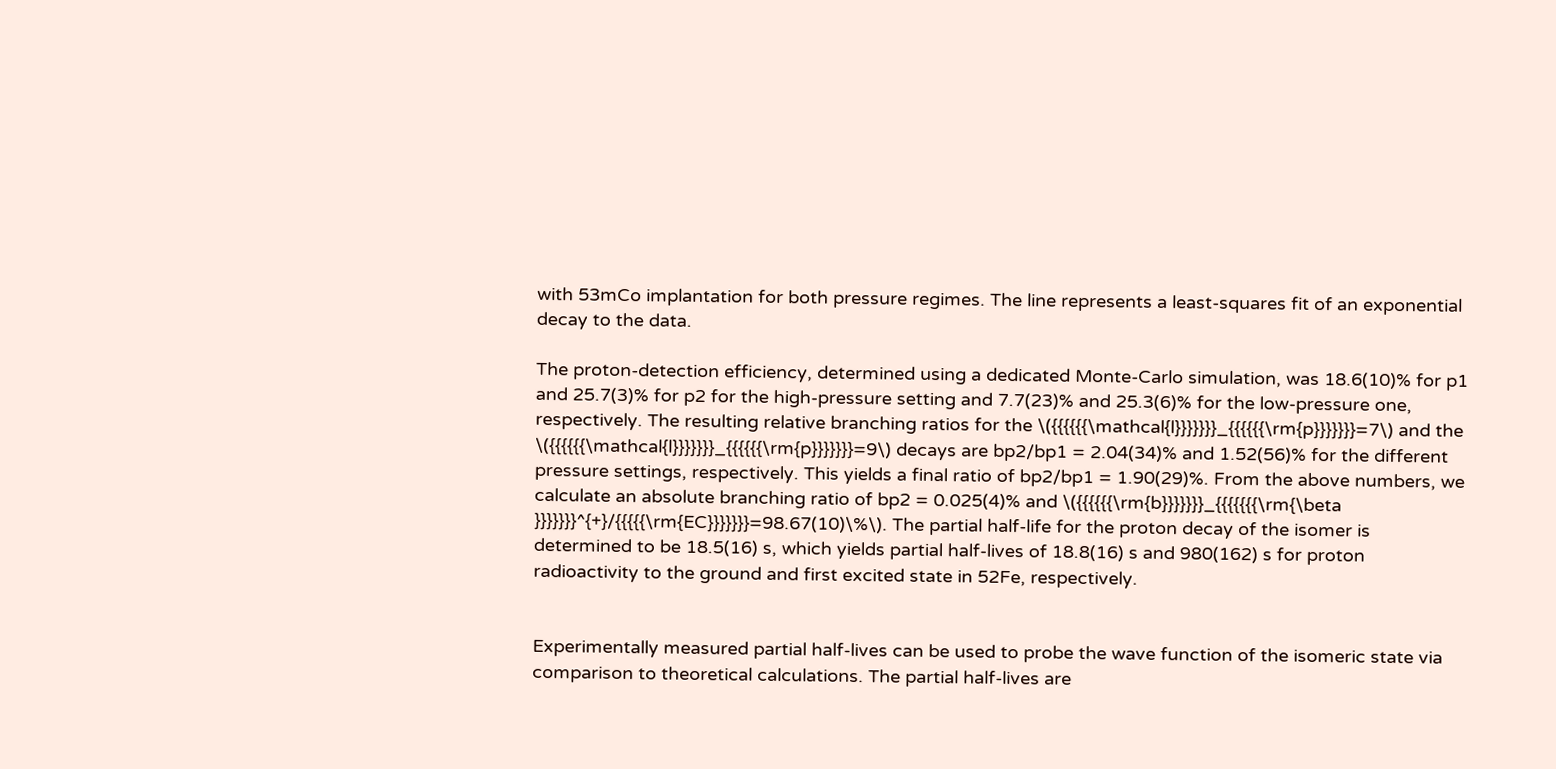with 53mCo implantation for both pressure regimes. The line represents a least-squares fit of an exponential decay to the data.

The proton-detection efficiency, determined using a dedicated Monte-Carlo simulation, was 18.6(10)% for p1 and 25.7(3)% for p2 for the high-pressure setting and 7.7(23)% and 25.3(6)% for the low-pressure one, respectively. The resulting relative branching ratios for the \({{{{{{\mathcal{l}}}}}}}_{{{{{{\rm{p}}}}}}}=7\) and the \({{{{{{\mathcal{l}}}}}}}_{{{{{{\rm{p}}}}}}}=9\) decays are bp2/bp1 = 2.04(34)% and 1.52(56)% for the different pressure settings, respectively. This yields a final ratio of bp2/bp1 = 1.90(29)%. From the above numbers, we calculate an absolute branching ratio of bp2 = 0.025(4)% and \({{{{{{\rm{b}}}}}}}_{{{{{{{\rm{\beta }}}}}}}^{+}/{{{{{\rm{EC}}}}}}}=98.67(10)\%\). The partial half-life for the proton decay of the isomer is determined to be 18.5(16) s, which yields partial half-lives of 18.8(16) s and 980(162) s for proton radioactivity to the ground and first excited state in 52Fe, respectively.


Experimentally measured partial half-lives can be used to probe the wave function of the isomeric state via comparison to theoretical calculations. The partial half-lives are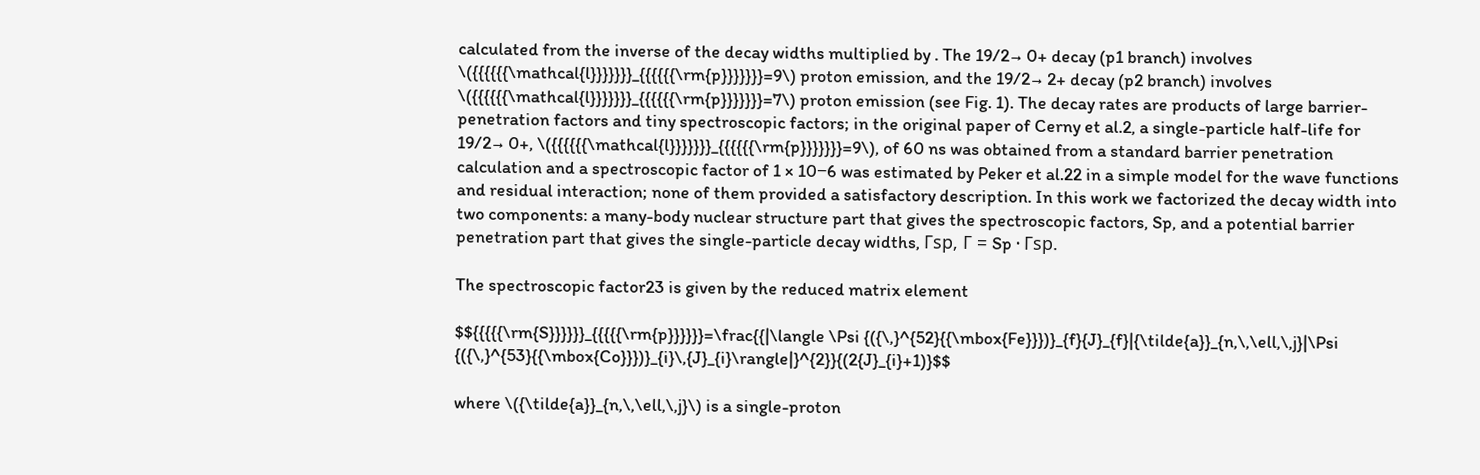calculated from the inverse of the decay widths multiplied by . The 19/2→ 0+ decay (p1 branch) involves \({{{{{{\mathcal{l}}}}}}}_{{{{{{\rm{p}}}}}}}=9\) proton emission, and the 19/2→ 2+ decay (p2 branch) involves \({{{{{{\mathcal{l}}}}}}}_{{{{{{\rm{p}}}}}}}=7\) proton emission (see Fig. 1). The decay rates are products of large barrier-penetration factors and tiny spectroscopic factors; in the original paper of Cerny et al.2, a single-particle half-life for 19/2→ 0+, \({{{{{{\mathcal{l}}}}}}}_{{{{{{\rm{p}}}}}}}=9\), of 60 ns was obtained from a standard barrier penetration calculation and a spectroscopic factor of 1 × 10−6 was estimated by Peker et al.22 in a simple model for the wave functions and residual interaction; none of them provided a satisfactory description. In this work we factorized the decay width into two components: a many-body nuclear structure part that gives the spectroscopic factors, Sp, and a potential barrier penetration part that gives the single-particle decay widths, Γsp, Γ = Sp · Γsp.

The spectroscopic factor23 is given by the reduced matrix element

$${{{{{\rm{S}}}}}}_{{{{{\rm{p}}}}}}=\frac{{|\langle \Psi {({\,}^{52}{{\mbox{Fe}}})}_{f}{J}_{f}|{\tilde{a}}_{n,\,\ell,\,j}|\Psi {({\,}^{53}{{\mbox{Co}}})}_{i}\,{J}_{i}\rangle|}^{2}}{(2{J}_{i}+1)}$$

where \({\tilde{a}}_{n,\,\ell,\,j}\) is a single-proton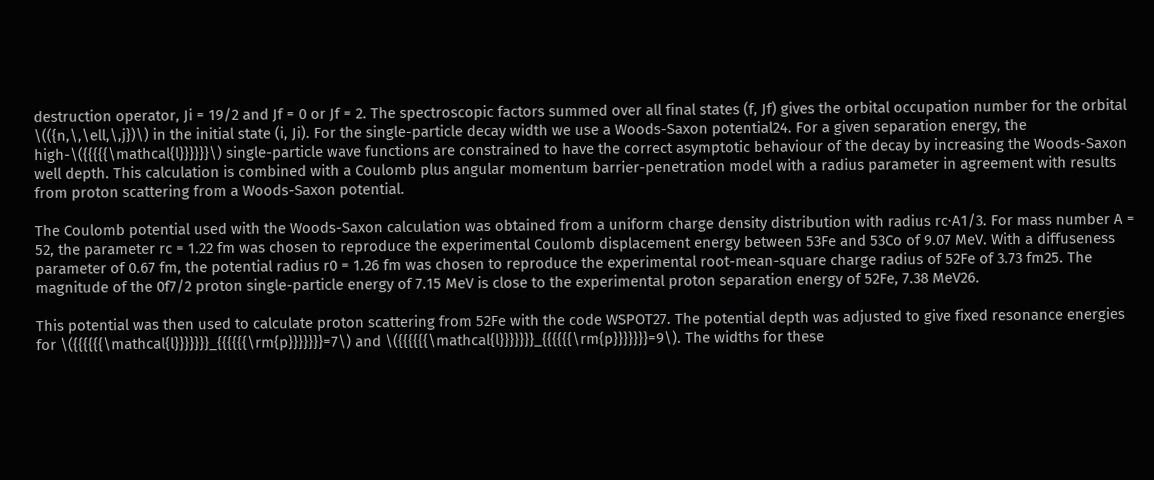destruction operator, Ji = 19/2 and Jf = 0 or Jf = 2. The spectroscopic factors summed over all final states (f, Jf) gives the orbital occupation number for the orbital \(({n,\,\ell,\,j})\) in the initial state (i, Ji). For the single-particle decay width we use a Woods-Saxon potential24. For a given separation energy, the high-\({{{{{\mathcal{l}}}}}}\) single-particle wave functions are constrained to have the correct asymptotic behaviour of the decay by increasing the Woods-Saxon well depth. This calculation is combined with a Coulomb plus angular momentum barrier-penetration model with a radius parameter in agreement with results from proton scattering from a Woods-Saxon potential.

The Coulomb potential used with the Woods-Saxon calculation was obtained from a uniform charge density distribution with radius rc·A1/3. For mass number A = 52, the parameter rc = 1.22 fm was chosen to reproduce the experimental Coulomb displacement energy between 53Fe and 53Co of 9.07 MeV. With a diffuseness parameter of 0.67 fm, the potential radius r0 = 1.26 fm was chosen to reproduce the experimental root-mean-square charge radius of 52Fe of 3.73 fm25. The magnitude of the 0f7/2 proton single-particle energy of 7.15 MeV is close to the experimental proton separation energy of 52Fe, 7.38 MeV26.

This potential was then used to calculate proton scattering from 52Fe with the code WSPOT27. The potential depth was adjusted to give fixed resonance energies for \({{{{{{\mathcal{l}}}}}}}_{{{{{{\rm{p}}}}}}}=7\) and \({{{{{{\mathcal{l}}}}}}}_{{{{{{\rm{p}}}}}}}=9\). The widths for these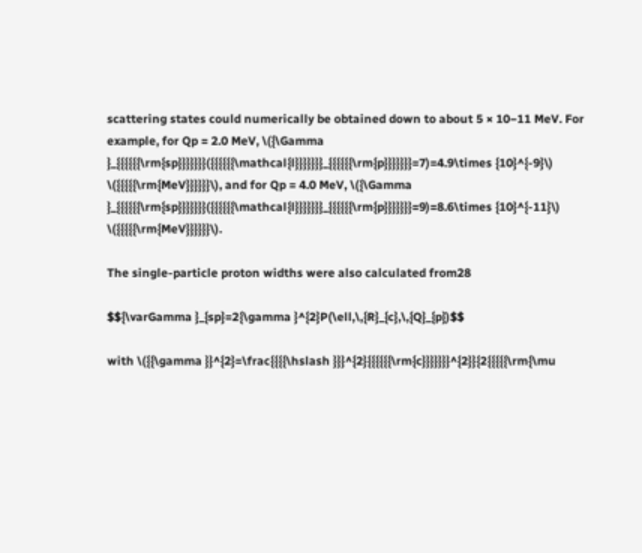scattering states could numerically be obtained down to about 5 × 10−11 MeV. For example, for Qp = 2.0 MeV, \({\Gamma }_{{{{{{\rm{sp}}}}}}}({{{{{{\mathcal{l}}}}}}}_{{{{{{\rm{p}}}}}}}=7)=4.9\times {10}^{-9}\) \({{{{{\rm{MeV}}}}}}\), and for Qp = 4.0 MeV, \({\Gamma }_{{{{{{\rm{sp}}}}}}}({{{{{{\mathcal{l}}}}}}}_{{{{{{\rm{p}}}}}}}=9)=8.6\times {10}^{-11}\) \({{{{{\rm{MeV}}}}}}\).

The single-particle proton widths were also calculated from28

$${\varGamma }_{sp}=2{\gamma }^{2}P(\ell,\,{R}_{c},\,{Q}_{p})$$

with \({{\gamma }}^{2}=\frac{{{{\hslash }}}^{2}{{{{{{\rm{c}}}}}}}^{2}}{2{{{{{\rm{\mu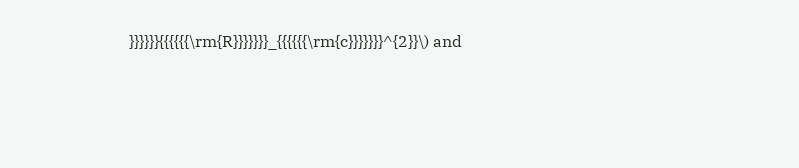}}}}}}{{{{{{\rm{R}}}}}}}_{{{{{{\rm{c}}}}}}}^{2}}\) and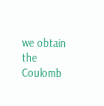we obtain the Coulomb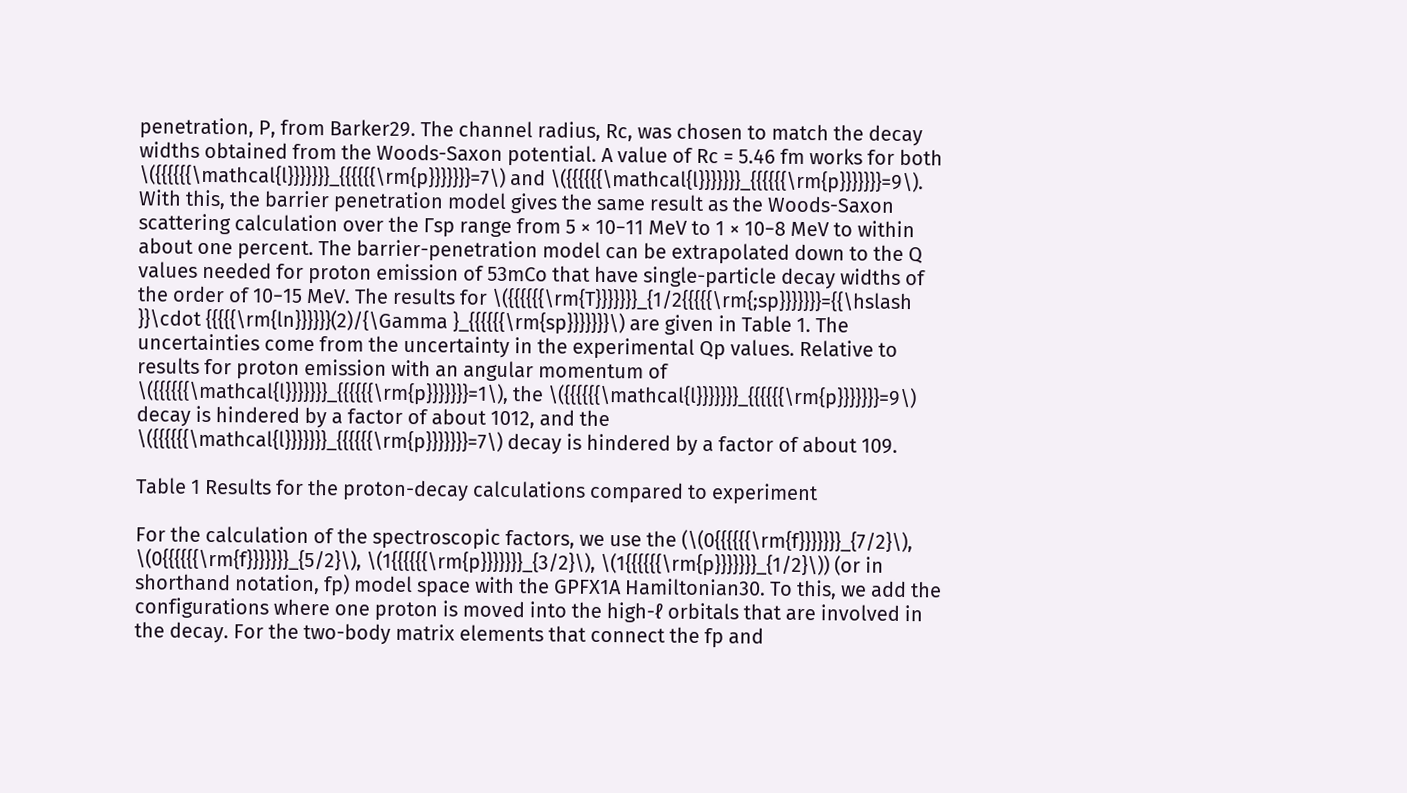penetration, P, from Barker29. The channel radius, Rc, was chosen to match the decay widths obtained from the Woods-Saxon potential. A value of Rc = 5.46 fm works for both \({{{{{{\mathcal{l}}}}}}}_{{{{{{\rm{p}}}}}}}=7\) and \({{{{{{\mathcal{l}}}}}}}_{{{{{{\rm{p}}}}}}}=9\). With this, the barrier penetration model gives the same result as the Woods-Saxon scattering calculation over the Γsp range from 5 × 10−11 MeV to 1 × 10−8 MeV to within about one percent. The barrier-penetration model can be extrapolated down to the Q values needed for proton emission of 53mCo that have single-particle decay widths of the order of 10−15 MeV. The results for \({{{{{{\rm{T}}}}}}}_{1/2{{{{{\rm{;sp}}}}}}}={{\hslash }}\cdot {{{{{\rm{ln}}}}}}(2)/{\Gamma }_{{{{{{\rm{sp}}}}}}}\) are given in Table 1. The uncertainties come from the uncertainty in the experimental Qp values. Relative to results for proton emission with an angular momentum of \({{{{{{\mathcal{l}}}}}}}_{{{{{{\rm{p}}}}}}}=1\), the \({{{{{{\mathcal{l}}}}}}}_{{{{{{\rm{p}}}}}}}=9\) decay is hindered by a factor of about 1012, and the \({{{{{{\mathcal{l}}}}}}}_{{{{{{\rm{p}}}}}}}=7\) decay is hindered by a factor of about 109.

Table 1 Results for the proton-decay calculations compared to experiment

For the calculation of the spectroscopic factors, we use the (\(0{{{{{{\rm{f}}}}}}}_{7/2}\), \(0{{{{{{\rm{f}}}}}}}_{5/2}\), \(1{{{{{{\rm{p}}}}}}}_{3/2}\), \(1{{{{{{\rm{p}}}}}}}_{1/2}\)) (or in shorthand notation, fp) model space with the GPFX1A Hamiltonian30. To this, we add the configurations where one proton is moved into the high-ℓ orbitals that are involved in the decay. For the two-body matrix elements that connect the fp and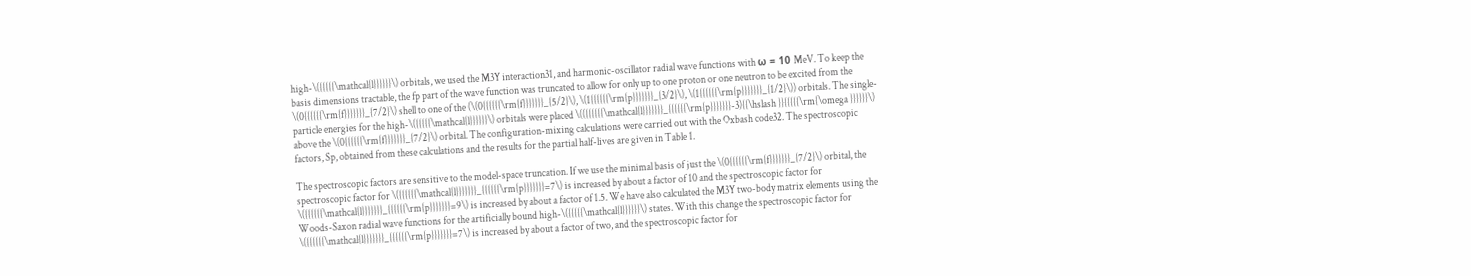high-\({{{{{\mathcal{l}}}}}}\) orbitals, we used the M3Y interaction31, and harmonic-oscillator radial wave functions with ω = 10 MeV. To keep the basis dimensions tractable, the fp part of the wave function was truncated to allow for only up to one proton or one neutron to be excited from the \(0{{{{{{\rm{f}}}}}}}_{7/2}\) shell to one of the (\(0{{{{{{\rm{f}}}}}}}_{5/2}\), \(1{{{{{{\rm{p}}}}}}}_{3/2}\), \(1{{{{{{\rm{p}}}}}}}_{1/2}\)) orbitals. The single-particle energies for the high-\({{{{{\mathcal{l}}}}}}\) orbitals were placed \(({{{{{{\mathcal{l}}}}}}}_{{{{{{\rm{p}}}}}}}-3){{\hslash }}{{{{{\rm{\omega }}}}}}\) above the \(0{{{{{{\rm{f}}}}}}}_{7/2}\) orbital. The configuration-mixing calculations were carried out with the Oxbash code32. The spectroscopic factors, Sp, obtained from these calculations and the results for the partial half-lives are given in Table 1.

The spectroscopic factors are sensitive to the model-space truncation. If we use the minimal basis of just the \(0{{{{{{\rm{f}}}}}}}_{7/2}\) orbital, the spectroscopic factor for \({{{{{{\mathcal{l}}}}}}}_{{{{{{\rm{p}}}}}}}=7\) is increased by about a factor of 10 and the spectroscopic factor for \({{{{{{\mathcal{l}}}}}}}_{{{{{{\rm{p}}}}}}}=9\) is increased by about a factor of 1.5. We have also calculated the M3Y two-body matrix elements using the Woods-Saxon radial wave functions for the artificially bound high-\({{{{{\mathcal{l}}}}}}\) states. With this change the spectroscopic factor for \({{{{{{\mathcal{l}}}}}}}_{{{{{{\rm{p}}}}}}}=7\) is increased by about a factor of two, and the spectroscopic factor for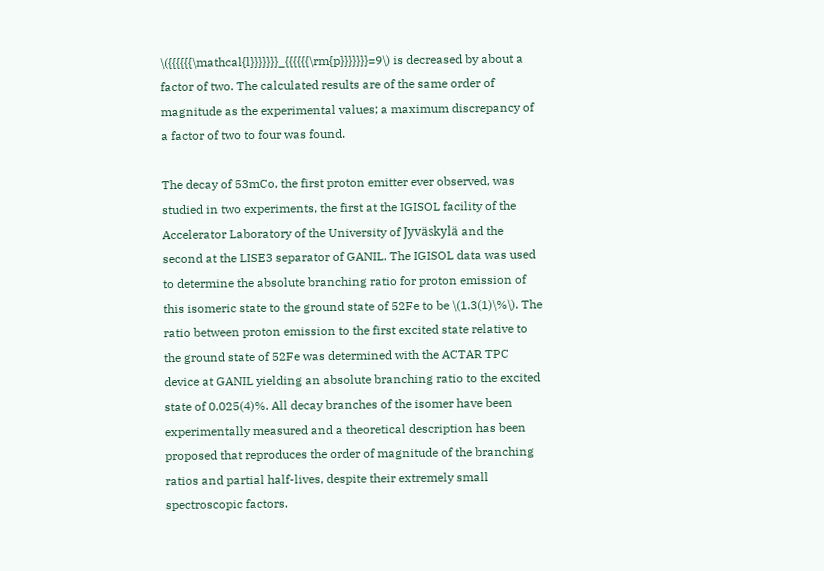\({{{{{{\mathcal{l}}}}}}}_{{{{{{\rm{p}}}}}}}=9\) is decreased by about a factor of two. The calculated results are of the same order of magnitude as the experimental values; a maximum discrepancy of a factor of two to four was found.

The decay of 53mCo, the first proton emitter ever observed, was studied in two experiments, the first at the IGISOL facility of the Accelerator Laboratory of the University of Jyväskylä and the second at the LISE3 separator of GANIL. The IGISOL data was used to determine the absolute branching ratio for proton emission of this isomeric state to the ground state of 52Fe to be \(1.3(1)\%\). The ratio between proton emission to the first excited state relative to the ground state of 52Fe was determined with the ACTAR TPC device at GANIL yielding an absolute branching ratio to the excited state of 0.025(4)%. All decay branches of the isomer have been experimentally measured and a theoretical description has been proposed that reproduces the order of magnitude of the branching ratios and partial half-lives, despite their extremely small spectroscopic factors.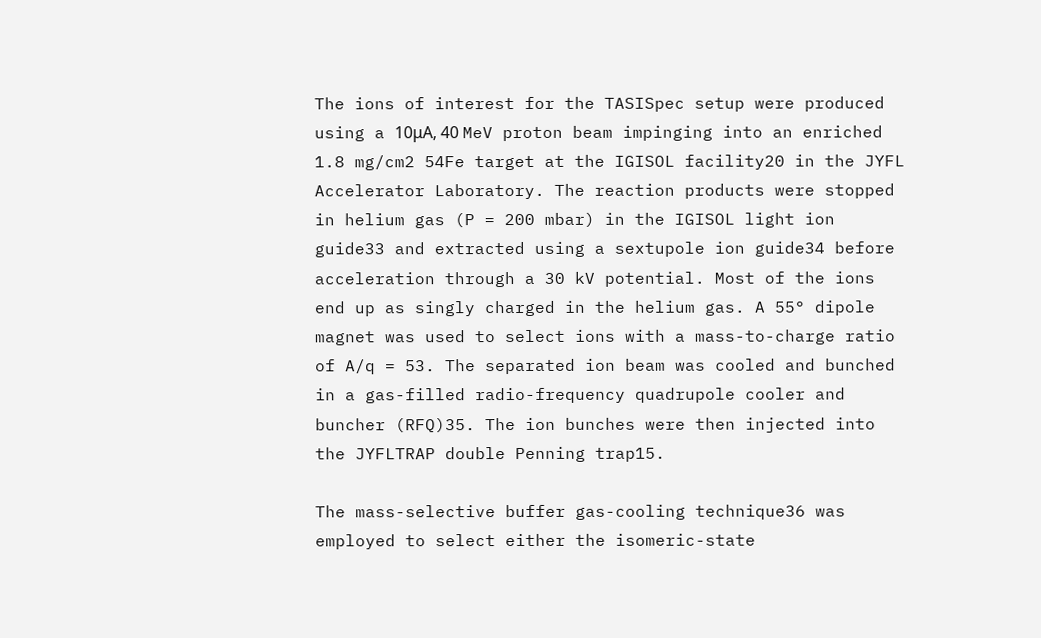The ions of interest for the TASISpec setup were produced using a 10μA, 40 MeV proton beam impinging into an enriched 1.8 mg/cm2 54Fe target at the IGISOL facility20 in the JYFL Accelerator Laboratory. The reaction products were stopped in helium gas (P = 200 mbar) in the IGISOL light ion guide33 and extracted using a sextupole ion guide34 before acceleration through a 30 kV potential. Most of the ions end up as singly charged in the helium gas. A 55° dipole magnet was used to select ions with a mass-to-charge ratio of A/q = 53. The separated ion beam was cooled and bunched in a gas-filled radio-frequency quadrupole cooler and buncher (RFQ)35. The ion bunches were then injected into the JYFLTRAP double Penning trap15.

The mass-selective buffer gas-cooling technique36 was employed to select either the isomeric-state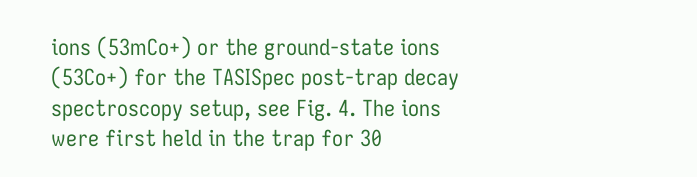ions (53mCo+) or the ground-state ions (53Co+) for the TASISpec post-trap decay spectroscopy setup, see Fig. 4. The ions were first held in the trap for 30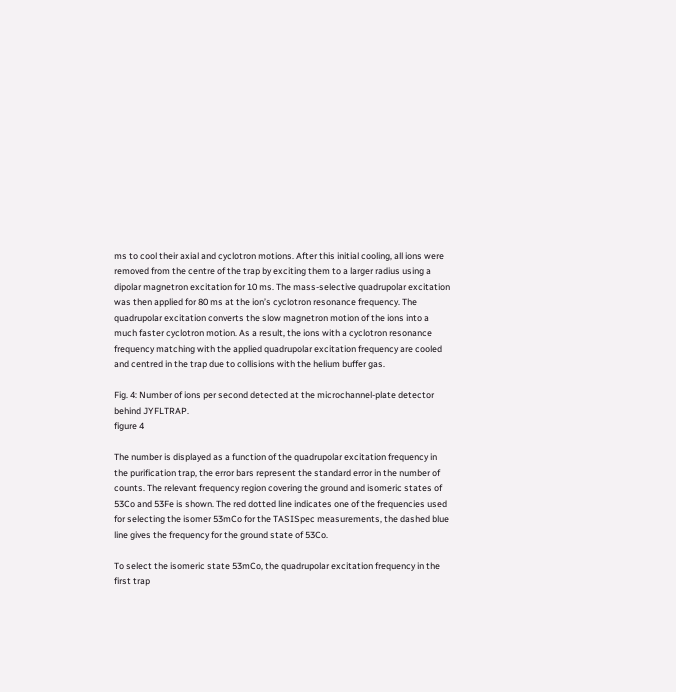ms to cool their axial and cyclotron motions. After this initial cooling, all ions were removed from the centre of the trap by exciting them to a larger radius using a dipolar magnetron excitation for 10 ms. The mass-selective quadrupolar excitation was then applied for 80 ms at the ion’s cyclotron resonance frequency. The quadrupolar excitation converts the slow magnetron motion of the ions into a much faster cyclotron motion. As a result, the ions with a cyclotron resonance frequency matching with the applied quadrupolar excitation frequency are cooled and centred in the trap due to collisions with the helium buffer gas.

Fig. 4: Number of ions per second detected at the microchannel-plate detector behind JYFLTRAP.
figure 4

The number is displayed as a function of the quadrupolar excitation frequency in the purification trap, the error bars represent the standard error in the number of counts. The relevant frequency region covering the ground and isomeric states of 53Co and 53Fe is shown. The red dotted line indicates one of the frequencies used for selecting the isomer 53mCo for the TASISpec measurements, the dashed blue line gives the frequency for the ground state of 53Co.

To select the isomeric state 53mCo, the quadrupolar excitation frequency in the first trap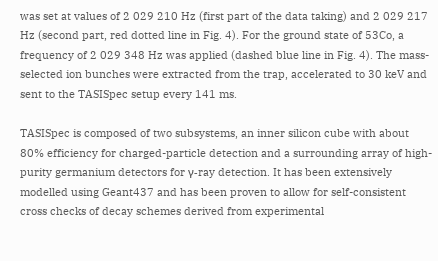was set at values of 2 029 210 Hz (first part of the data taking) and 2 029 217 Hz (second part, red dotted line in Fig. 4). For the ground state of 53Co, a frequency of 2 029 348 Hz was applied (dashed blue line in Fig. 4). The mass-selected ion bunches were extracted from the trap, accelerated to 30 keV and sent to the TASISpec setup every 141 ms.

TASISpec is composed of two subsystems, an inner silicon cube with about 80% efficiency for charged-particle detection and a surrounding array of high-purity germanium detectors for γ-ray detection. It has been extensively modelled using Geant437 and has been proven to allow for self-consistent cross checks of decay schemes derived from experimental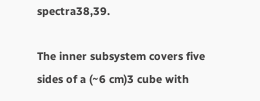spectra38,39.

The inner subsystem covers five sides of a (~6 cm)3 cube with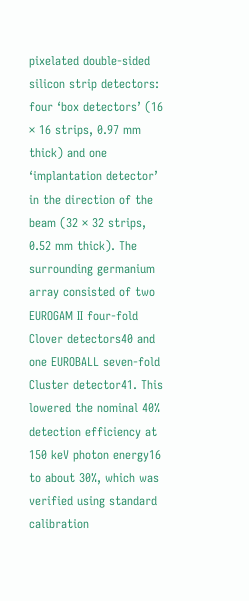pixelated double-sided silicon strip detectors: four ‘box detectors’ (16 × 16 strips, 0.97 mm thick) and one ‘implantation detector’ in the direction of the beam (32 × 32 strips, 0.52 mm thick). The surrounding germanium array consisted of two EUROGAM II four-fold Clover detectors40 and one EUROBALL seven-fold Cluster detector41. This lowered the nominal 40% detection efficiency at 150 keV photon energy16 to about 30%, which was verified using standard calibration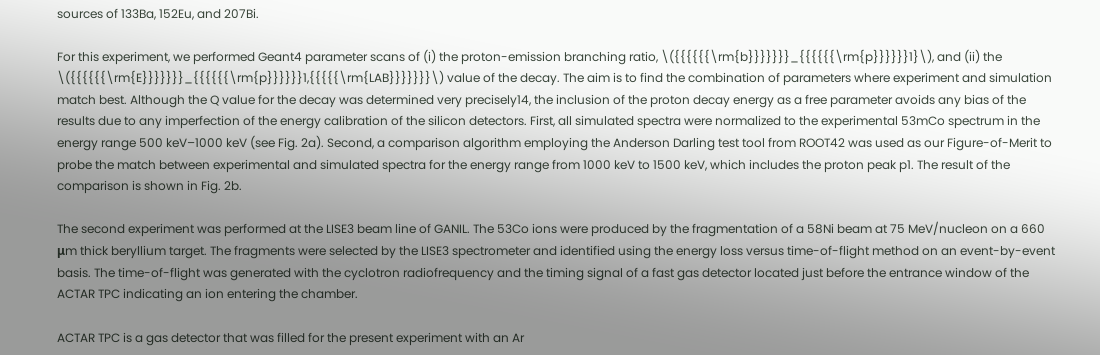sources of 133Ba, 152Eu, and 207Bi.

For this experiment, we performed Geant4 parameter scans of (i) the proton-emission branching ratio, \({{{{{{\rm{b}}}}}}}_{{{{{{\rm{p}}}}}}1}\), and (ii) the \({{{{{{\rm{E}}}}}}}_{{{{{{\rm{p}}}}}}1,{{{{{\rm{LAB}}}}}}}\) value of the decay. The aim is to find the combination of parameters where experiment and simulation match best. Although the Q value for the decay was determined very precisely14, the inclusion of the proton decay energy as a free parameter avoids any bias of the results due to any imperfection of the energy calibration of the silicon detectors. First, all simulated spectra were normalized to the experimental 53mCo spectrum in the energy range 500 keV–1000 keV (see Fig. 2a). Second, a comparison algorithm employing the Anderson Darling test tool from ROOT42 was used as our Figure-of-Merit to probe the match between experimental and simulated spectra for the energy range from 1000 keV to 1500 keV, which includes the proton peak p1. The result of the comparison is shown in Fig. 2b.

The second experiment was performed at the LISE3 beam line of GANIL. The 53Co ions were produced by the fragmentation of a 58Ni beam at 75 MeV/nucleon on a 660 μm thick beryllium target. The fragments were selected by the LISE3 spectrometer and identified using the energy loss versus time-of-flight method on an event-by-event basis. The time-of-flight was generated with the cyclotron radiofrequency and the timing signal of a fast gas detector located just before the entrance window of the ACTAR TPC indicating an ion entering the chamber.

ACTAR TPC is a gas detector that was filled for the present experiment with an Ar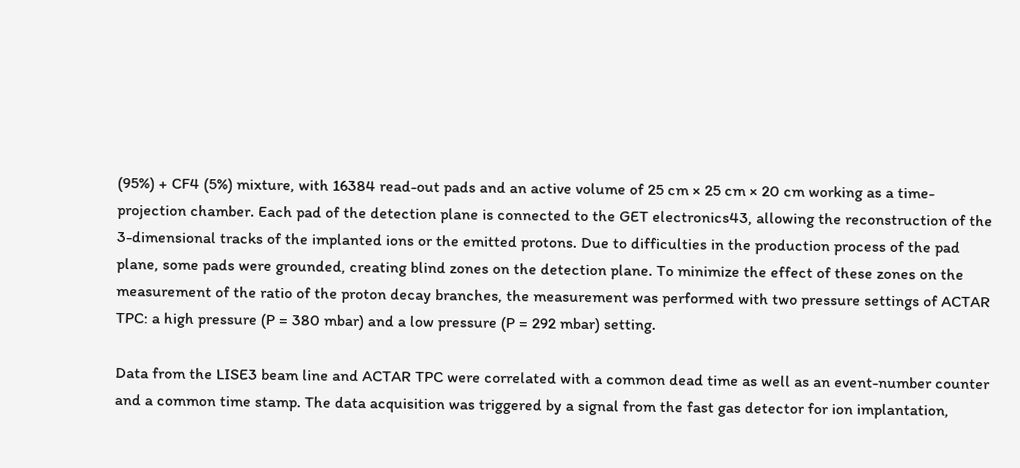(95%) + CF4 (5%) mixture, with 16384 read-out pads and an active volume of 25 cm × 25 cm × 20 cm working as a time-projection chamber. Each pad of the detection plane is connected to the GET electronics43, allowing the reconstruction of the 3-dimensional tracks of the implanted ions or the emitted protons. Due to difficulties in the production process of the pad plane, some pads were grounded, creating blind zones on the detection plane. To minimize the effect of these zones on the measurement of the ratio of the proton decay branches, the measurement was performed with two pressure settings of ACTAR TPC: a high pressure (P = 380 mbar) and a low pressure (P = 292 mbar) setting.

Data from the LISE3 beam line and ACTAR TPC were correlated with a common dead time as well as an event-number counter and a common time stamp. The data acquisition was triggered by a signal from the fast gas detector for ion implantation,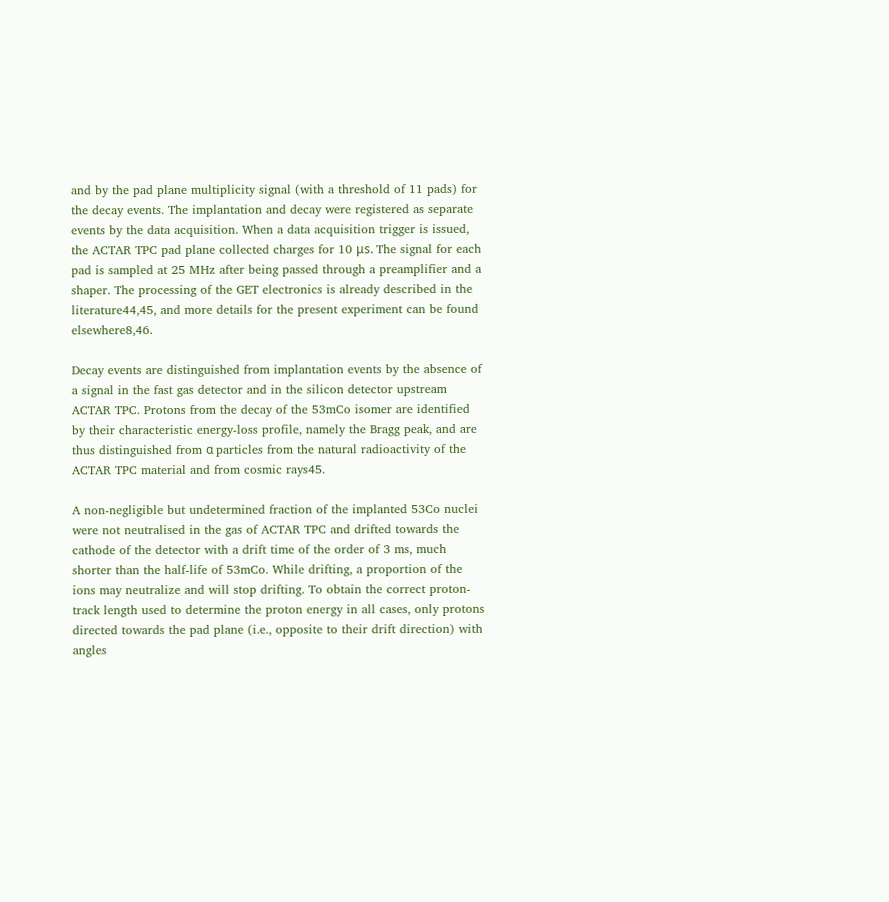and by the pad plane multiplicity signal (with a threshold of 11 pads) for the decay events. The implantation and decay were registered as separate events by the data acquisition. When a data acquisition trigger is issued, the ACTAR TPC pad plane collected charges for 10 μs. The signal for each pad is sampled at 25 MHz after being passed through a preamplifier and a shaper. The processing of the GET electronics is already described in the literature44,45, and more details for the present experiment can be found elsewhere8,46.

Decay events are distinguished from implantation events by the absence of a signal in the fast gas detector and in the silicon detector upstream ACTAR TPC. Protons from the decay of the 53mCo isomer are identified by their characteristic energy-loss profile, namely the Bragg peak, and are thus distinguished from α particles from the natural radioactivity of the ACTAR TPC material and from cosmic rays45.

A non-negligible but undetermined fraction of the implanted 53Co nuclei were not neutralised in the gas of ACTAR TPC and drifted towards the cathode of the detector with a drift time of the order of 3 ms, much shorter than the half-life of 53mCo. While drifting, a proportion of the ions may neutralize and will stop drifting. To obtain the correct proton-track length used to determine the proton energy in all cases, only protons directed towards the pad plane (i.e., opposite to their drift direction) with angles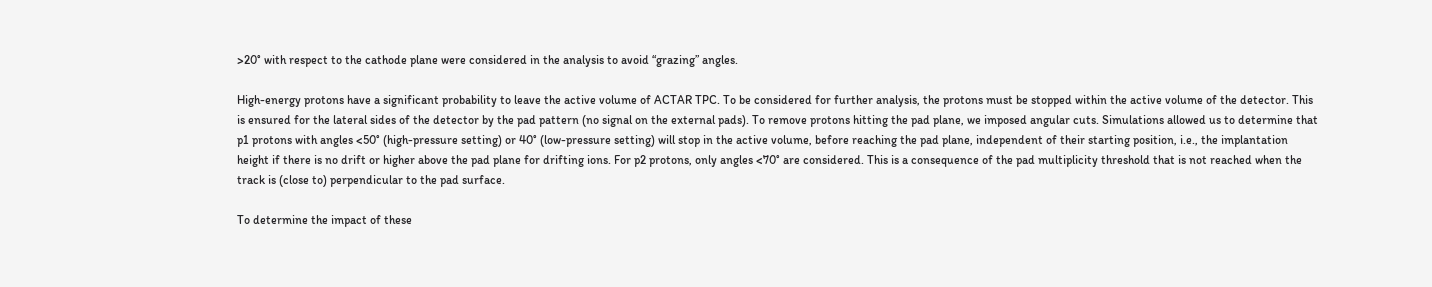>20° with respect to the cathode plane were considered in the analysis to avoid “grazing” angles.

High-energy protons have a significant probability to leave the active volume of ACTAR TPC. To be considered for further analysis, the protons must be stopped within the active volume of the detector. This is ensured for the lateral sides of the detector by the pad pattern (no signal on the external pads). To remove protons hitting the pad plane, we imposed angular cuts. Simulations allowed us to determine that p1 protons with angles <50° (high-pressure setting) or 40° (low-pressure setting) will stop in the active volume, before reaching the pad plane, independent of their starting position, i.e., the implantation height if there is no drift or higher above the pad plane for drifting ions. For p2 protons, only angles <70° are considered. This is a consequence of the pad multiplicity threshold that is not reached when the track is (close to) perpendicular to the pad surface.

To determine the impact of these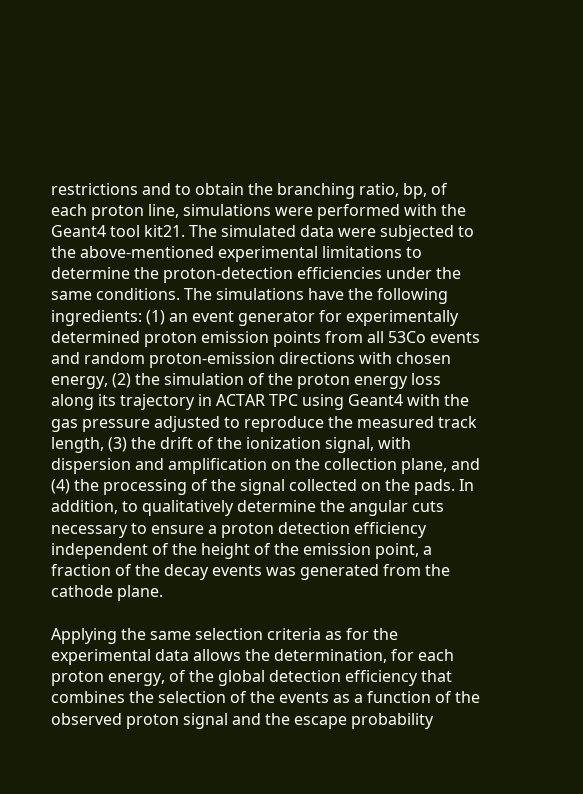restrictions and to obtain the branching ratio, bp, of each proton line, simulations were performed with the Geant4 tool kit21. The simulated data were subjected to the above-mentioned experimental limitations to determine the proton-detection efficiencies under the same conditions. The simulations have the following ingredients: (1) an event generator for experimentally determined proton emission points from all 53Co events and random proton-emission directions with chosen energy, (2) the simulation of the proton energy loss along its trajectory in ACTAR TPC using Geant4 with the gas pressure adjusted to reproduce the measured track length, (3) the drift of the ionization signal, with dispersion and amplification on the collection plane, and (4) the processing of the signal collected on the pads. In addition, to qualitatively determine the angular cuts necessary to ensure a proton detection efficiency independent of the height of the emission point, a fraction of the decay events was generated from the cathode plane.

Applying the same selection criteria as for the experimental data allows the determination, for each proton energy, of the global detection efficiency that combines the selection of the events as a function of the observed proton signal and the escape probability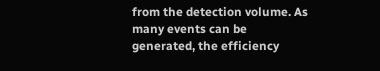from the detection volume. As many events can be generated, the efficiency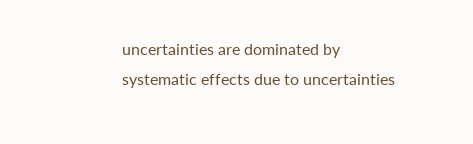uncertainties are dominated by systematic effects due to uncertainties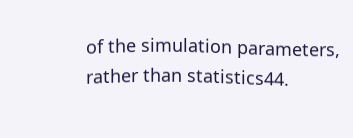of the simulation parameters, rather than statistics44.